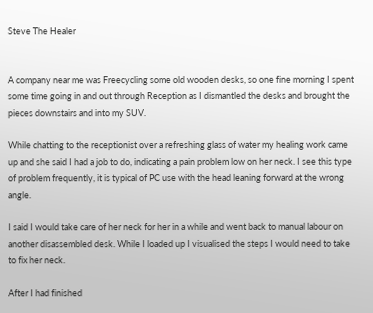Steve The Healer


A company near me was Freecycling some old wooden desks, so one fine morning I spent some time going in and out through Reception as I dismantled the desks and brought the pieces downstairs and into my SUV.

While chatting to the receptionist over a refreshing glass of water my healing work came up and she said I had a job to do, indicating a pain problem low on her neck. I see this type of problem frequently, it is typical of PC use with the head leaning forward at the wrong angle.

I said I would take care of her neck for her in a while and went back to manual labour on another disassembled desk. While I loaded up I visualised the steps I would need to take to fix her neck.

After I had finished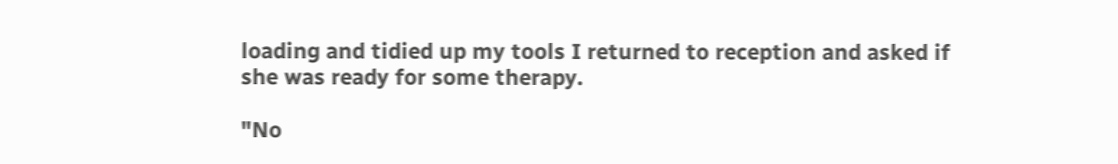loading and tidied up my tools I returned to reception and asked if she was ready for some therapy.

"No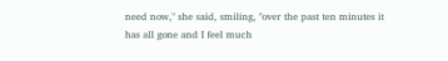need now," she said, smiling, "over the past ten minutes it has all gone and I feel much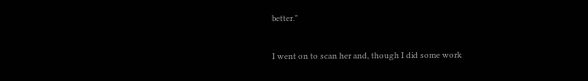better."

I went on to scan her and, though I did some work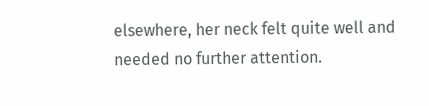elsewhere, her neck felt quite well and needed no further attention.